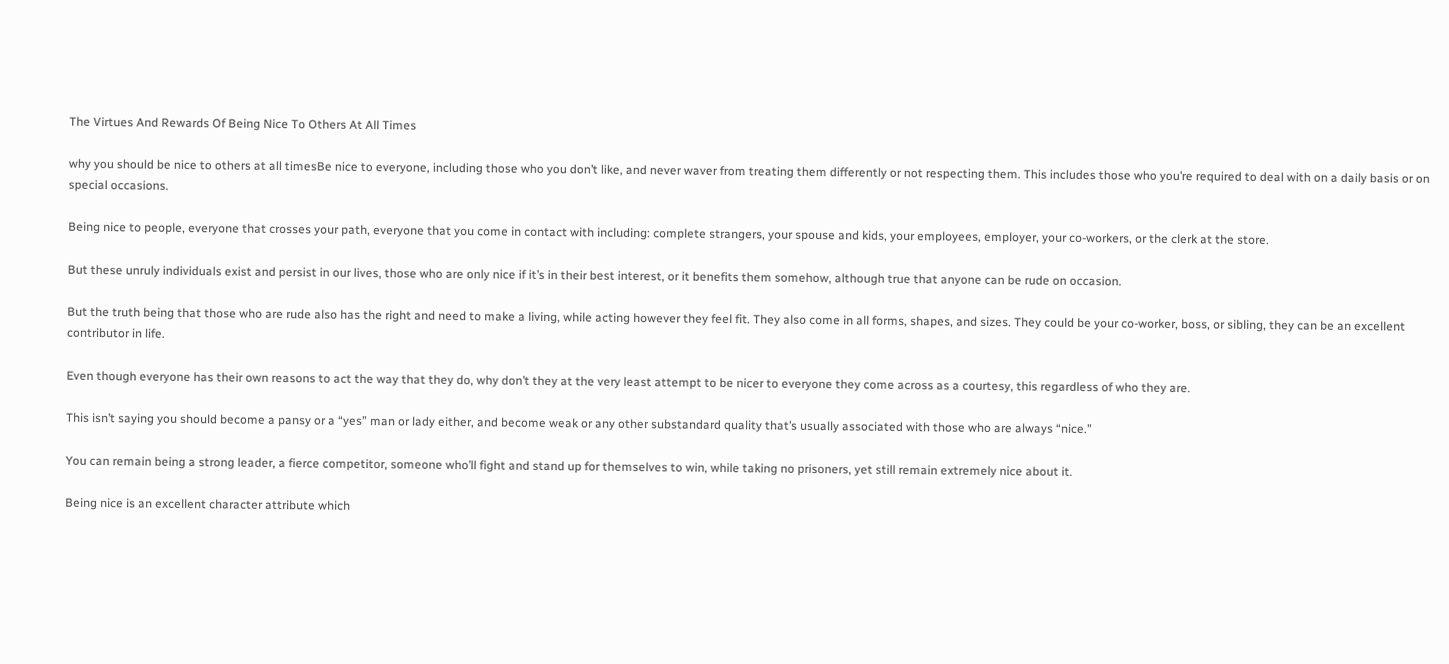The Virtues And Rewards Of Being Nice To Others At All Times

why you should be nice to others at all timesBe nice to everyone, including those who you don’t like, and never waver from treating them differently or not respecting them. This includes those who you’re required to deal with on a daily basis or on special occasions.

Being nice to people, everyone that crosses your path, everyone that you come in contact with including: complete strangers, your spouse and kids, your employees, employer, your co-workers, or the clerk at the store.

But these unruly individuals exist and persist in our lives, those who are only nice if it’s in their best interest, or it benefits them somehow, although true that anyone can be rude on occasion.

But the truth being that those who are rude also has the right and need to make a living, while acting however they feel fit. They also come in all forms, shapes, and sizes. They could be your co-worker, boss, or sibling, they can be an excellent contributor in life.

Even though everyone has their own reasons to act the way that they do, why don’t they at the very least attempt to be nicer to everyone they come across as a courtesy, this regardless of who they are.

This isn’t saying you should become a pansy or a “yes” man or lady either, and become weak or any other substandard quality that’s usually associated with those who are always “nice.”

You can remain being a strong leader, a fierce competitor, someone who’ll fight and stand up for themselves to win, while taking no prisoners, yet still remain extremely nice about it.

Being nice is an excellent character attribute which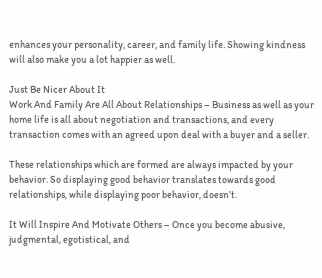enhances your personality, career, and family life. Showing kindness will also make you a lot happier as well.

Just Be Nicer About It
Work And Family Are All About Relationships – Business as well as your home life is all about negotiation and transactions, and every transaction comes with an agreed upon deal with a buyer and a seller.

These relationships which are formed are always impacted by your behavior. So displaying good behavior translates towards good relationships, while displaying poor behavior, doesn’t.

It Will Inspire And Motivate Others – Once you become abusive, judgmental, egotistical, and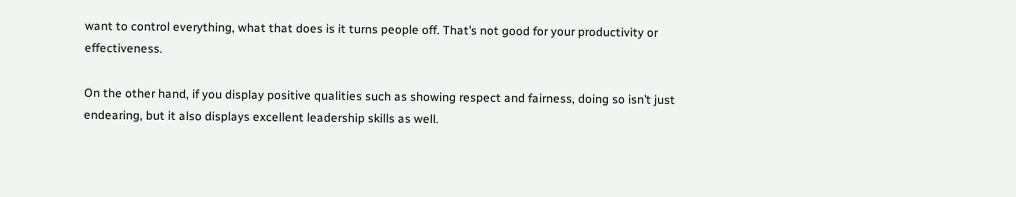want to control everything, what that does is it turns people off. That’s not good for your productivity or effectiveness.

On the other hand, if you display positive qualities such as showing respect and fairness, doing so isn’t just endearing, but it also displays excellent leadership skills as well.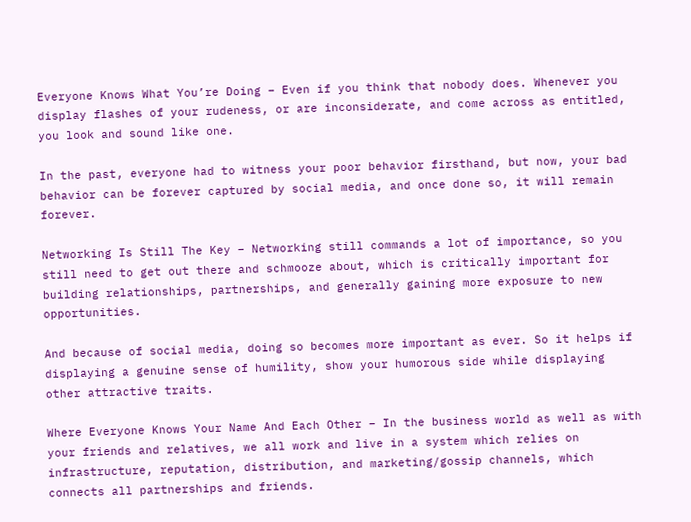Everyone Knows What You’re Doing – Even if you think that nobody does. Whenever you display flashes of your rudeness, or are inconsiderate, and come across as entitled, you look and sound like one.

In the past, everyone had to witness your poor behavior firsthand, but now, your bad behavior can be forever captured by social media, and once done so, it will remain forever.

Networking Is Still The Key – Networking still commands a lot of importance, so you still need to get out there and schmooze about, which is critically important for building relationships, partnerships, and generally gaining more exposure to new opportunities.

And because of social media, doing so becomes more important as ever. So it helps if displaying a genuine sense of humility, show your humorous side while displaying other attractive traits.

Where Everyone Knows Your Name And Each Other – In the business world as well as with your friends and relatives, we all work and live in a system which relies on infrastructure, reputation, distribution, and marketing/gossip channels, which connects all partnerships and friends.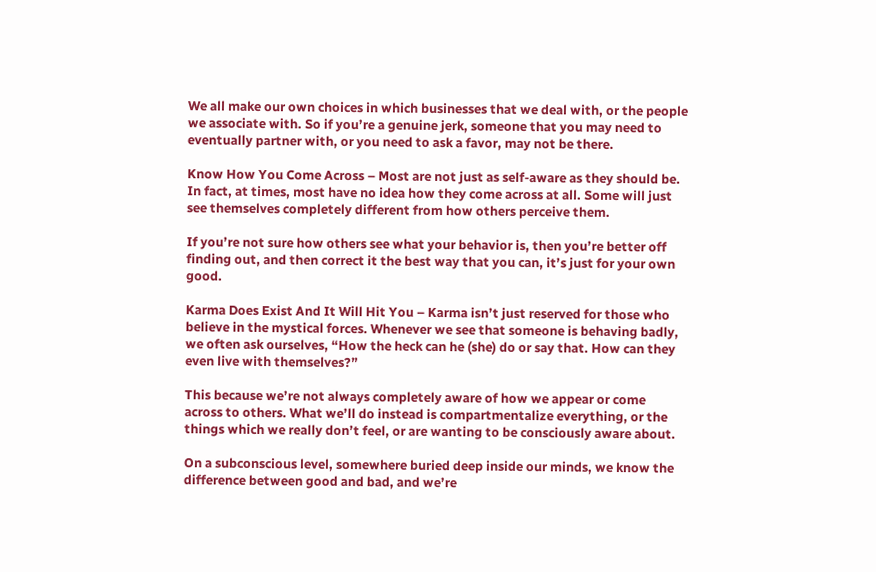We all make our own choices in which businesses that we deal with, or the people we associate with. So if you’re a genuine jerk, someone that you may need to eventually partner with, or you need to ask a favor, may not be there.

Know How You Come Across – Most are not just as self-aware as they should be. In fact, at times, most have no idea how they come across at all. Some will just see themselves completely different from how others perceive them.

If you’re not sure how others see what your behavior is, then you’re better off finding out, and then correct it the best way that you can, it’s just for your own good.

Karma Does Exist And It Will Hit You – Karma isn’t just reserved for those who believe in the mystical forces. Whenever we see that someone is behaving badly, we often ask ourselves, “How the heck can he (she) do or say that. How can they even live with themselves?”

This because we’re not always completely aware of how we appear or come across to others. What we’ll do instead is compartmentalize everything, or the things which we really don’t feel, or are wanting to be consciously aware about.

On a subconscious level, somewhere buried deep inside our minds, we know the difference between good and bad, and we’re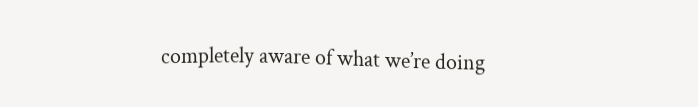completely aware of what we’re doing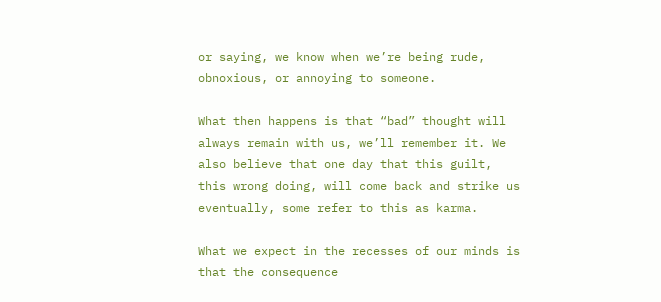or saying, we know when we’re being rude, obnoxious, or annoying to someone.

What then happens is that “bad” thought will always remain with us, we’ll remember it. We also believe that one day that this guilt, this wrong doing, will come back and strike us eventually, some refer to this as karma.

What we expect in the recesses of our minds is that the consequence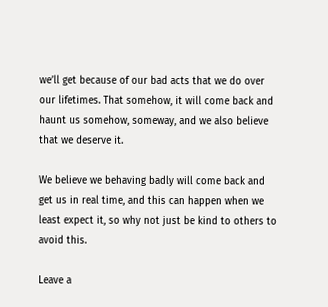we’ll get because of our bad acts that we do over our lifetimes. That somehow, it will come back and haunt us somehow, someway, and we also believe that we deserve it.

We believe we behaving badly will come back and get us in real time, and this can happen when we least expect it, so why not just be kind to others to avoid this.

Leave a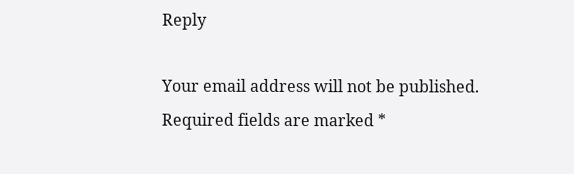Reply

Your email address will not be published. Required fields are marked *